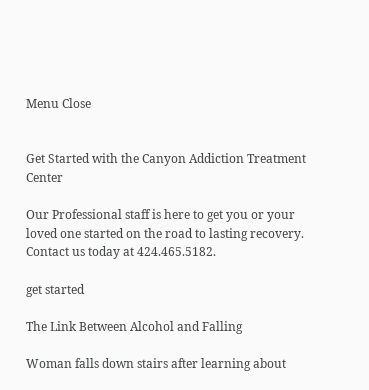Menu Close


Get Started with the Canyon Addiction Treatment Center

Our Professional staff is here to get you or your loved one started on the road to lasting recovery.  Contact us today at 424.465.5182.

get started

The Link Between Alcohol and Falling

Woman falls down stairs after learning about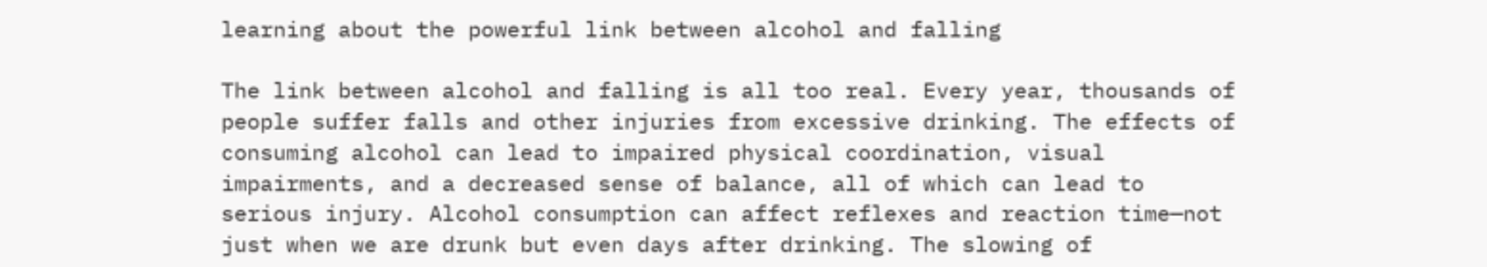learning about the powerful link between alcohol and falling

The link between alcohol and falling is all too real. Every year, thousands of people suffer falls and other injuries from excessive drinking. The effects of consuming alcohol can lead to impaired physical coordination, visual impairments, and a decreased sense of balance, all of which can lead to serious injury. Alcohol consumption can affect reflexes and reaction time—not just when we are drunk but even days after drinking. The slowing of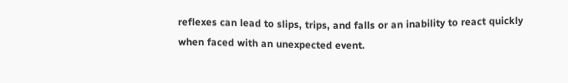reflexes can lead to slips, trips, and falls or an inability to react quickly when faced with an unexpected event.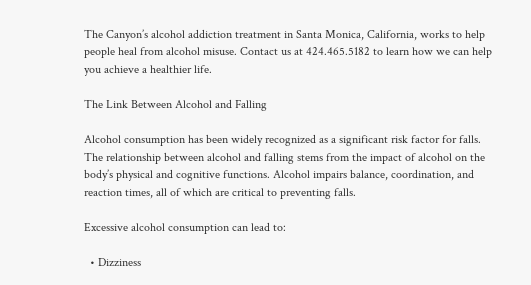The Canyon’s alcohol addiction treatment in Santa Monica, California, works to help people heal from alcohol misuse. Contact us at 424.465.5182 to learn how we can help you achieve a healthier life.

The Link Between Alcohol and Falling

Alcohol consumption has been widely recognized as a significant risk factor for falls. The relationship between alcohol and falling stems from the impact of alcohol on the body’s physical and cognitive functions. Alcohol impairs balance, coordination, and reaction times, all of which are critical to preventing falls.

Excessive alcohol consumption can lead to:

  • Dizziness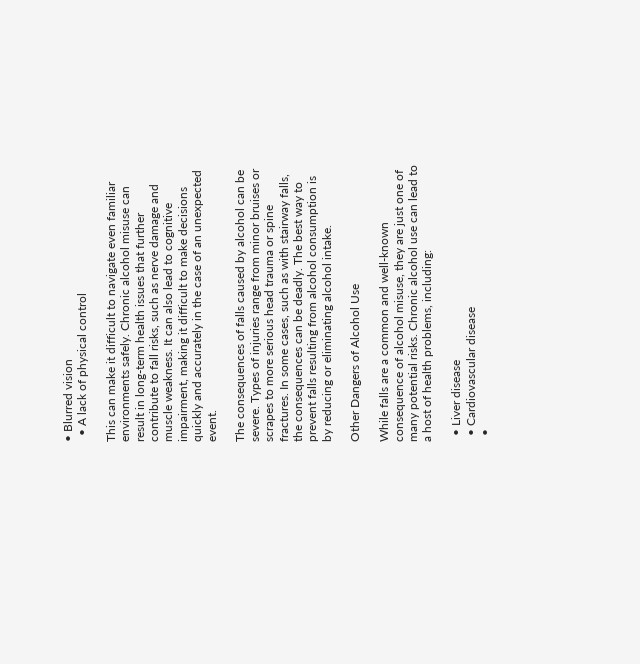• Blurred vision
  • A lack of physical control

This can make it difficult to navigate even familiar environments safely. Chronic alcohol misuse can result in long-term health issues that further contribute to fall risks, such as nerve damage and muscle weakness. It can also lead to cognitive impairment, making it difficult to make decisions quickly and accurately in the case of an unexpected event.

The consequences of falls caused by alcohol can be severe. Types of injuries range from minor bruises or scrapes to more serious head trauma or spine fractures. In some cases, such as with stairway falls, the consequences can be deadly. The best way to prevent falls resulting from alcohol consumption is by reducing or eliminating alcohol intake.

Other Dangers of Alcohol Use

While falls are a common and well-known consequence of alcohol misuse, they are just one of many potential risks. Chronic alcohol use can lead to a host of health problems, including:

  • Liver disease
  • Cardiovascular disease
  •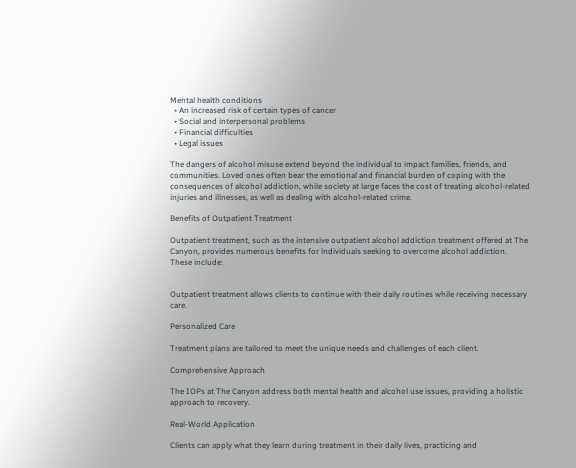Mental health conditions
  • An increased risk of certain types of cancer
  • Social and interpersonal problems
  • Financial difficulties
  • Legal issues

The dangers of alcohol misuse extend beyond the individual to impact families, friends, and communities. Loved ones often bear the emotional and financial burden of coping with the consequences of alcohol addiction, while society at large faces the cost of treating alcohol-related injuries and illnesses, as well as dealing with alcohol-related crime.

Benefits of Outpatient Treatment

Outpatient treatment, such as the intensive outpatient alcohol addiction treatment offered at The Canyon, provides numerous benefits for individuals seeking to overcome alcohol addiction. These include:


Outpatient treatment allows clients to continue with their daily routines while receiving necessary care.

Personalized Care

Treatment plans are tailored to meet the unique needs and challenges of each client.

Comprehensive Approach

The IOPs at The Canyon address both mental health and alcohol use issues, providing a holistic approach to recovery.

Real-World Application

Clients can apply what they learn during treatment in their daily lives, practicing and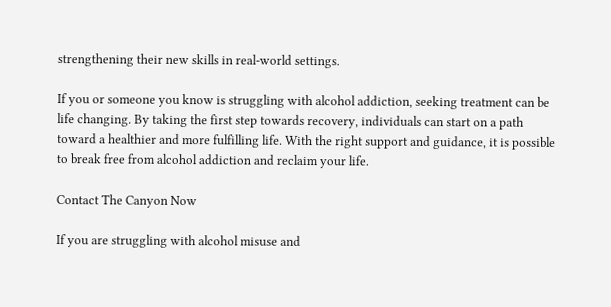strengthening their new skills in real-world settings.

If you or someone you know is struggling with alcohol addiction, seeking treatment can be life changing. By taking the first step towards recovery, individuals can start on a path toward a healthier and more fulfilling life. With the right support and guidance, it is possible to break free from alcohol addiction and reclaim your life.

Contact The Canyon Now

If you are struggling with alcohol misuse and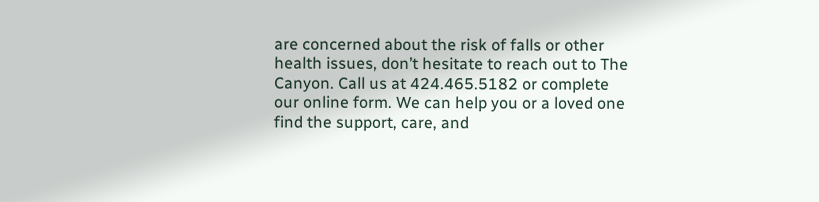are concerned about the risk of falls or other health issues, don’t hesitate to reach out to The Canyon. Call us at 424.465.5182 or complete our online form. We can help you or a loved one find the support, care, and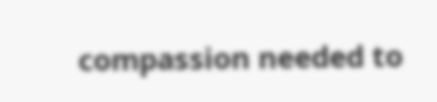compassion needed to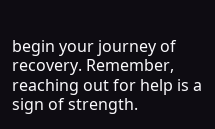begin your journey of recovery. Remember, reaching out for help is a sign of strength.